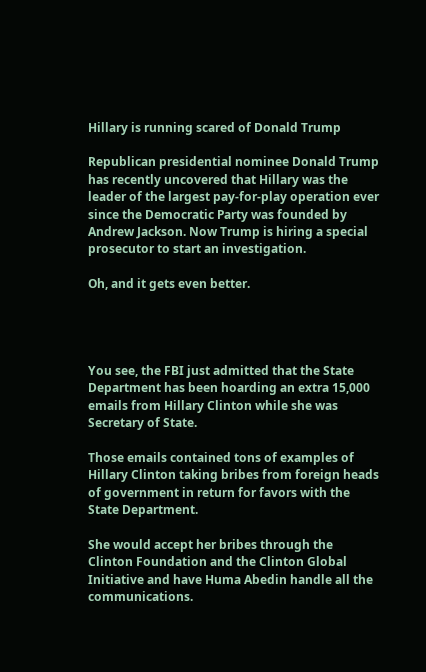Hillary is running scared of Donald Trump

Republican presidential nominee Donald Trump has recently uncovered that Hillary was the leader of the largest pay-for-play operation ever since the Democratic Party was founded by Andrew Jackson. Now Trump is hiring a special prosecutor to start an investigation.

Oh, and it gets even better.




You see, the FBI just admitted that the State Department has been hoarding an extra 15,000 emails from Hillary Clinton while she was Secretary of State.

Those emails contained tons of examples of Hillary Clinton taking bribes from foreign heads of government in return for favors with the State Department.

She would accept her bribes through the Clinton Foundation and the Clinton Global Initiative and have Huma Abedin handle all the communications.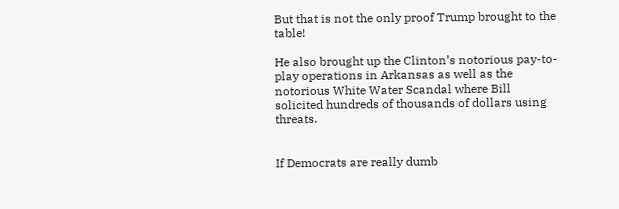But that is not the only proof Trump brought to the table!

He also brought up the Clinton’s notorious pay-to-play operations in Arkansas as well as the notorious White Water Scandal where Bill solicited hundreds of thousands of dollars using threats.


If Democrats are really dumb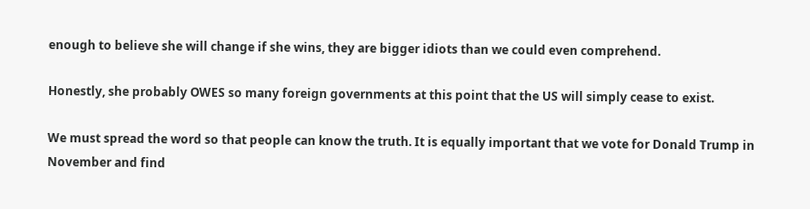enough to believe she will change if she wins, they are bigger idiots than we could even comprehend.

Honestly, she probably OWES so many foreign governments at this point that the US will simply cease to exist.

We must spread the word so that people can know the truth. It is equally important that we vote for Donald Trump in November and find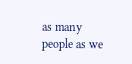as many people as we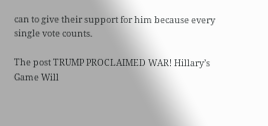can to give their support for him because every single vote counts.

The post TRUMP PROCLAIMED WAR! Hillary’s Game Will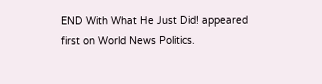END With What He Just Did! appeared first on World News Politics.